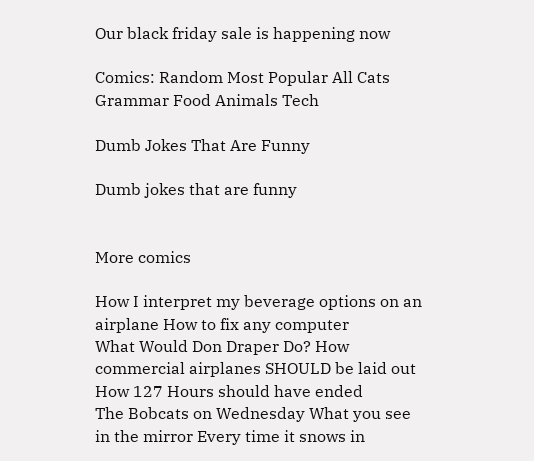Our black friday sale is happening now

Comics: Random Most Popular All Cats Grammar Food Animals Tech

Dumb Jokes That Are Funny

Dumb jokes that are funny


More comics

How I interpret my beverage options on an airplane How to fix any computer
What Would Don Draper Do? How commercial airplanes SHOULD be laid out How 127 Hours should have ended
The Bobcats on Wednesday What you see in the mirror Every time it snows in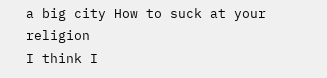a big city How to suck at your religion
I think I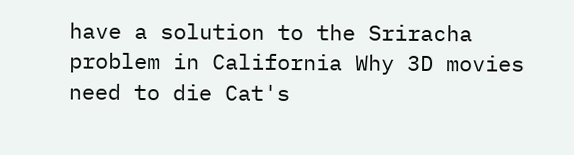have a solution to the Sriracha problem in California Why 3D movies need to die Cat's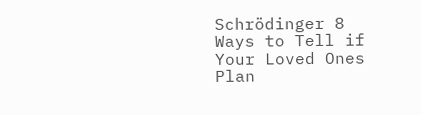Schrödinger 8 Ways to Tell if Your Loved Ones Plan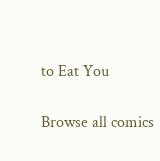to Eat You

Browse all comics